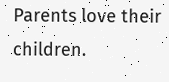Parents love their children.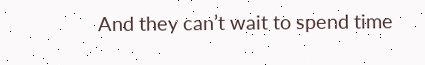And they can’t wait to spend time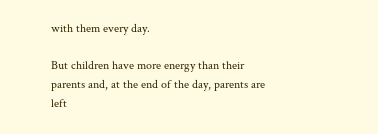with them every day.

But children have more energy than their parents and, at the end of the day, parents are left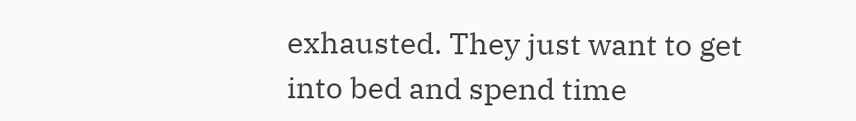exhausted. They just want to get into bed and spend time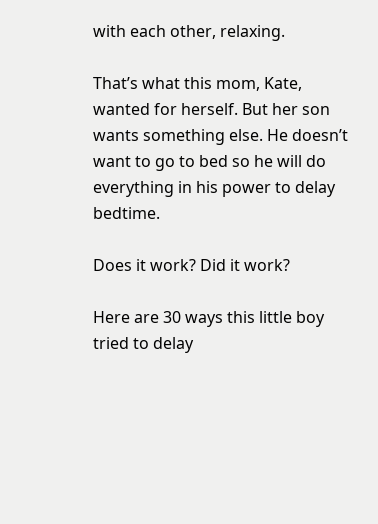with each other, relaxing.

That’s what this mom, Kate, wanted for herself. But her son wants something else. He doesn’t want to go to bed so he will do everything in his power to delay bedtime.

Does it work? Did it work?

Here are 30 ways this little boy tried to delay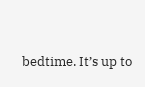bedtime. It’s up to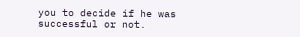you to decide if he was successful or not.